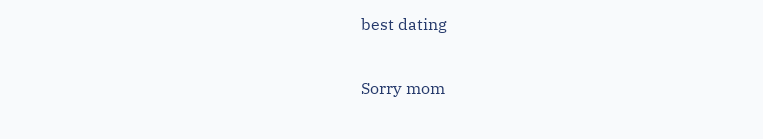best dating

Sorry mom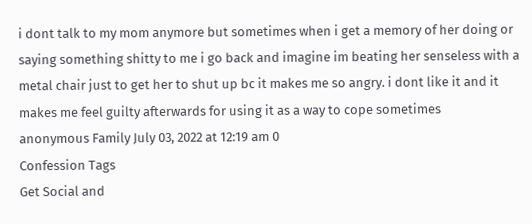i dont talk to my mom anymore but sometimes when i get a memory of her doing or saying something shitty to me i go back and imagine im beating her senseless with a metal chair just to get her to shut up bc it makes me so angry. i dont like it and it makes me feel guilty afterwards for using it as a way to cope sometimes
anonymous Family July 03, 2022 at 12:19 am 0
Confession Tags
Get Social and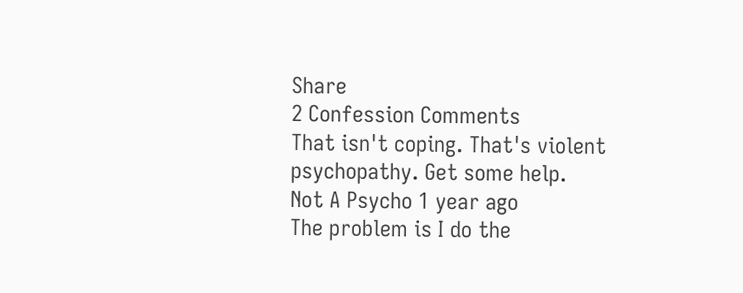Share
2 Confession Comments
That isn't coping. That's violent psychopathy. Get some help.
Not A Psycho 1 year ago
The problem is I do the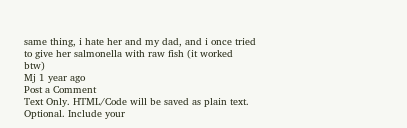same thing, i hate her and my dad, and i once tried to give her salmonella with raw fish (it worked btw)
Mj 1 year ago
Post a Comment
Text Only. HTML/Code will be saved as plain text.
Optional. Include your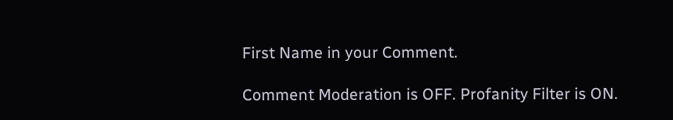First Name in your Comment.

Comment Moderation is OFF. Profanity Filter is ON.